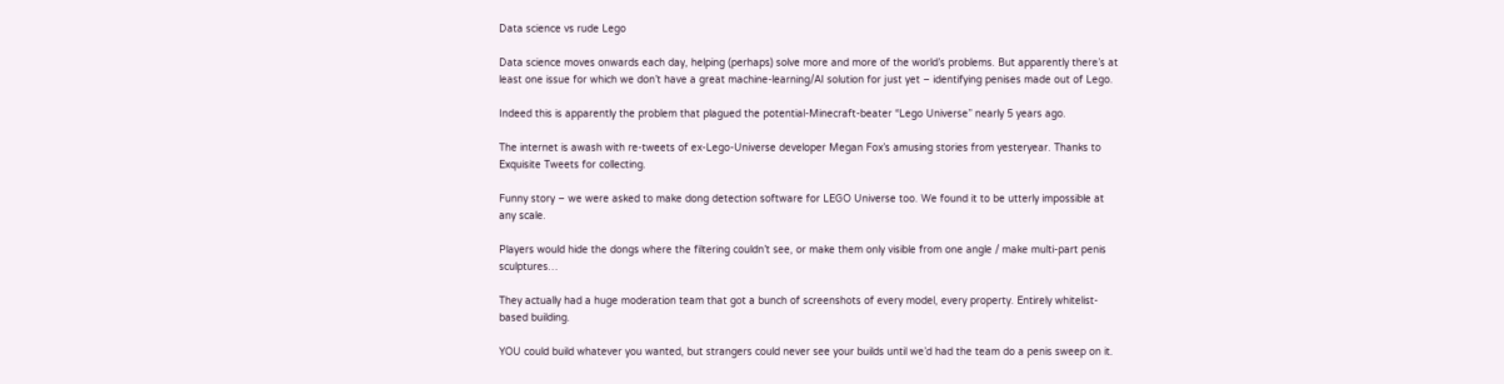Data science vs rude Lego

Data science moves onwards each day, helping (perhaps) solve more and more of the world’s problems. But apparently there’s at least one issue for which we don’t have a great machine-learning/AI solution for just yet – identifying penises made out of Lego.

Indeed this is apparently the problem that plagued the potential-Minecraft-beater “Lego Universe” nearly 5 years ago.

The internet is awash with re-tweets of ex-Lego-Universe developer Megan Fox’s amusing stories from yesteryear. Thanks to Exquisite Tweets for collecting.

Funny story – we were asked to make dong detection software for LEGO Universe too. We found it to be utterly impossible at any scale.

Players would hide the dongs where the filtering couldn’t see, or make them only visible from one angle / make multi-part penis sculptures…

They actually had a huge moderation team that got a bunch of screenshots of every model, every property. Entirely whitelist-based building.

YOU could build whatever you wanted, but strangers could never see your builds until we’d had the team do a penis sweep on it.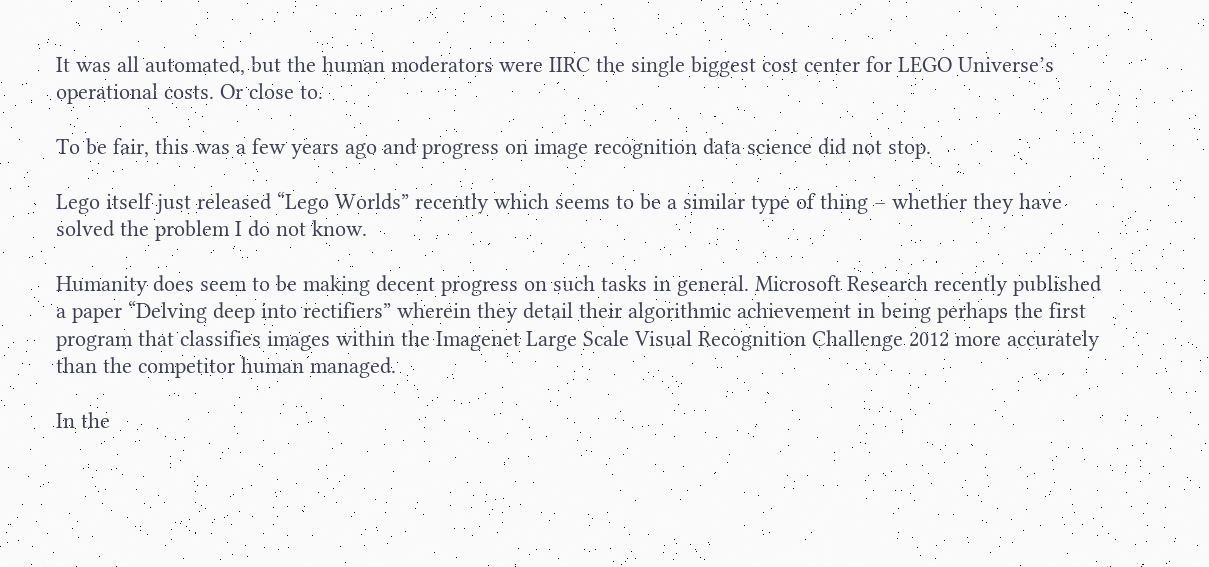It was all automated, but the human moderators were IIRC the single biggest cost center for LEGO Universe’s operational costs. Or close to.

To be fair, this was a few years ago and progress on image recognition data science did not stop.

Lego itself just released “Lego Worlds” recently which seems to be a similar type of thing – whether they have solved the problem I do not know.

Humanity does seem to be making decent progress on such tasks in general. Microsoft Research recently published a paper “Delving deep into rectifiers” wherein they detail their algorithmic achievement in being perhaps the first program that classifies images within the Imagenet Large Scale Visual Recognition Challenge 2012 more accurately than the competitor human managed.

In the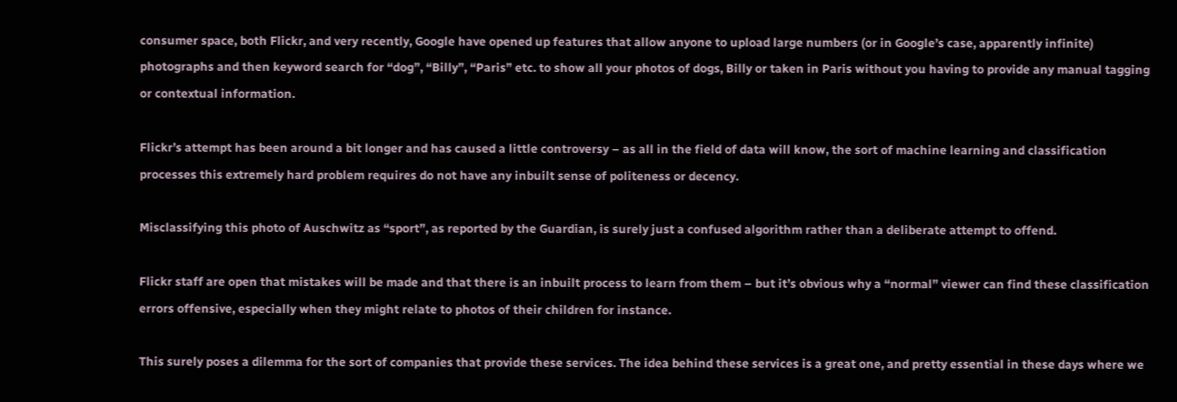consumer space, both Flickr, and very recently, Google have opened up features that allow anyone to upload large numbers (or in Google’s case, apparently infinite) photographs and then keyword search for “dog”, “Billy”, “Paris” etc. to show all your photos of dogs, Billy or taken in Paris without you having to provide any manual tagging or contextual information.

Flickr’s attempt has been around a bit longer and has caused a little controversy – as all in the field of data will know, the sort of machine learning and classification processes this extremely hard problem requires do not have any inbuilt sense of politeness or decency.

Misclassifying this photo of Auschwitz as “sport”, as reported by the Guardian, is surely just a confused algorithm rather than a deliberate attempt to offend.

Flickr staff are open that mistakes will be made and that there is an inbuilt process to learn from them – but it’s obvious why a “normal” viewer can find these classification errors offensive, especially when they might relate to photos of their children for instance.

This surely poses a dilemma for the sort of companies that provide these services. The idea behind these services is a great one, and pretty essential in these days where we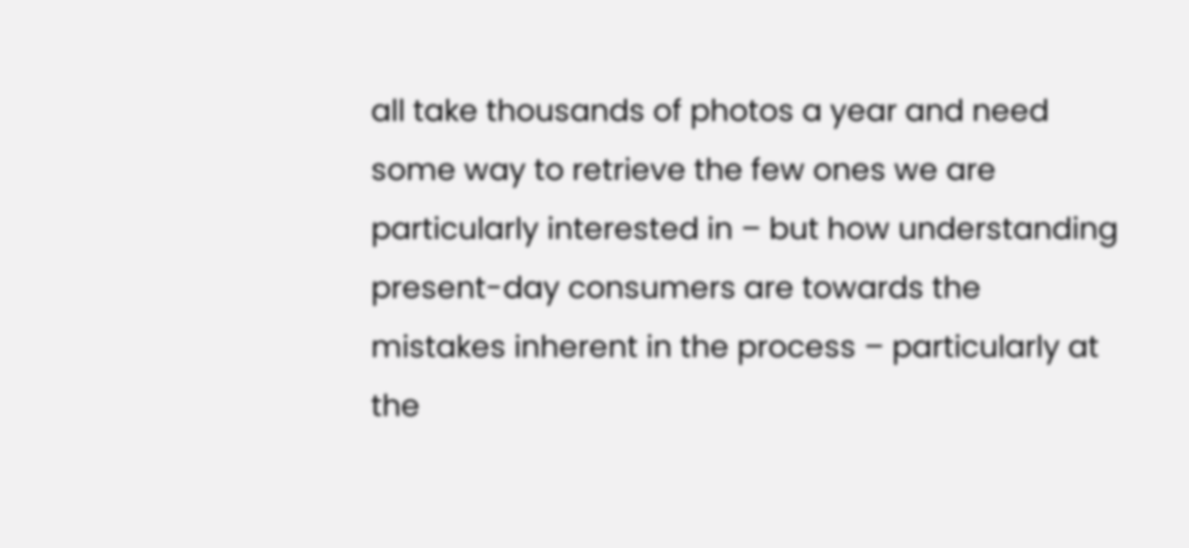all take thousands of photos a year and need some way to retrieve the few ones we are particularly interested in – but how understanding present-day consumers are towards the mistakes inherent in the process – particularly at the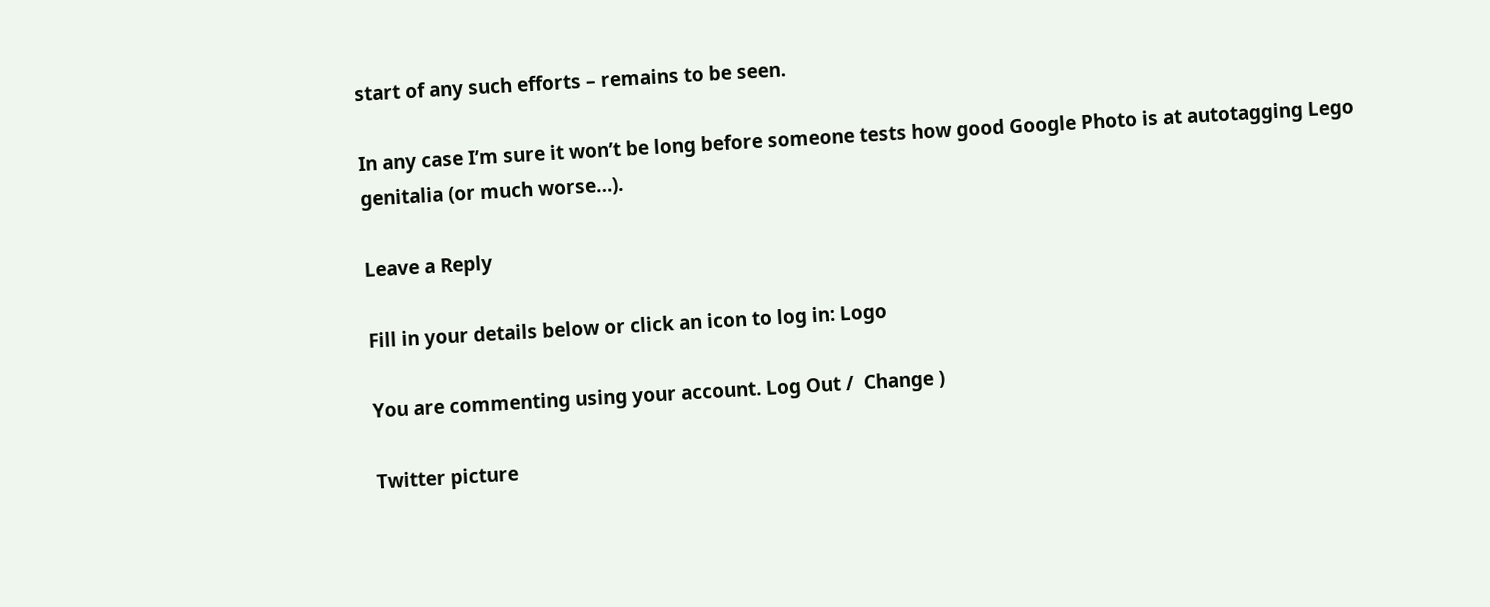start of any such efforts – remains to be seen.

In any case I’m sure it won’t be long before someone tests how good Google Photo is at autotagging Lego genitalia (or much worse…).

Leave a Reply

Fill in your details below or click an icon to log in: Logo

You are commenting using your account. Log Out /  Change )

Twitter picture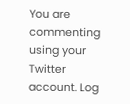You are commenting using your Twitter account. Log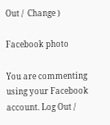Out /  Change )

Facebook photo

You are commenting using your Facebook account. Log Out /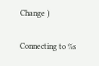Change )

Connecting to %s